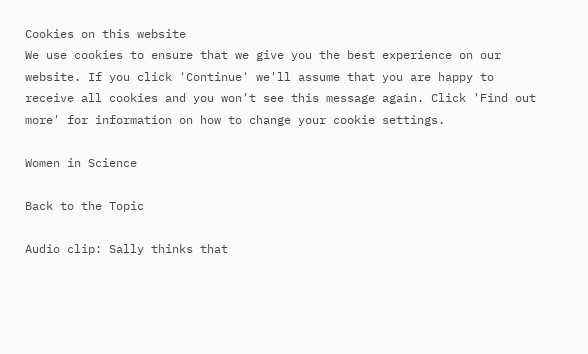Cookies on this website
We use cookies to ensure that we give you the best experience on our website. If you click 'Continue' we'll assume that you are happy to receive all cookies and you won't see this message again. Click 'Find out more' for information on how to change your cookie settings.

Women in Science

Back to the Topic

Audio clip: Sally thinks that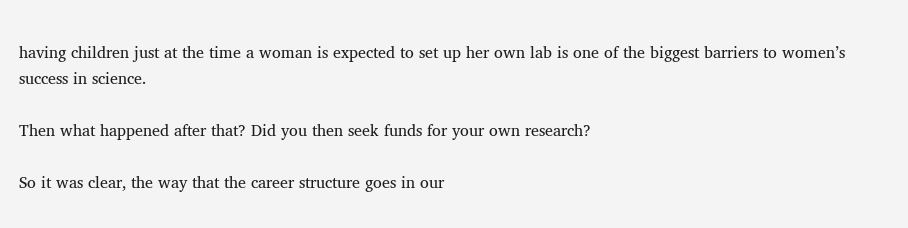having children just at the time a woman is expected to set up her own lab is one of the biggest barriers to women’s success in science.

Then what happened after that? Did you then seek funds for your own research?

So it was clear, the way that the career structure goes in our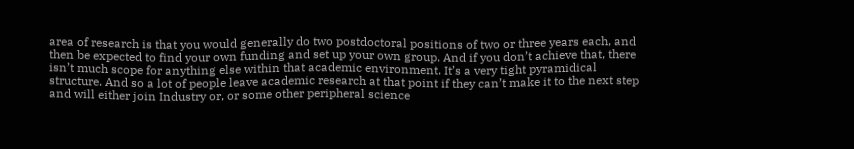area of research is that you would generally do two postdoctoral positions of two or three years each, and then be expected to find your own funding and set up your own group. And if you don’t achieve that, there isn’t much scope for anything else within that academic environment. It’s a very tight pyramidical structure. And so a lot of people leave academic research at that point if they can’t make it to the next step and will either join Industry or, or some other peripheral science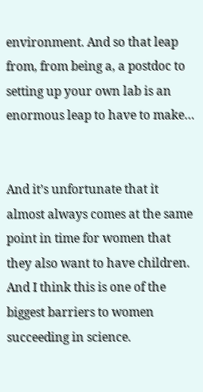environment. And so that leap from, from being a, a postdoc to setting up your own lab is an enormous leap to have to make…


And it’s unfortunate that it almost always comes at the same point in time for women that they also want to have children. And I think this is one of the biggest barriers to women succeeding in science.